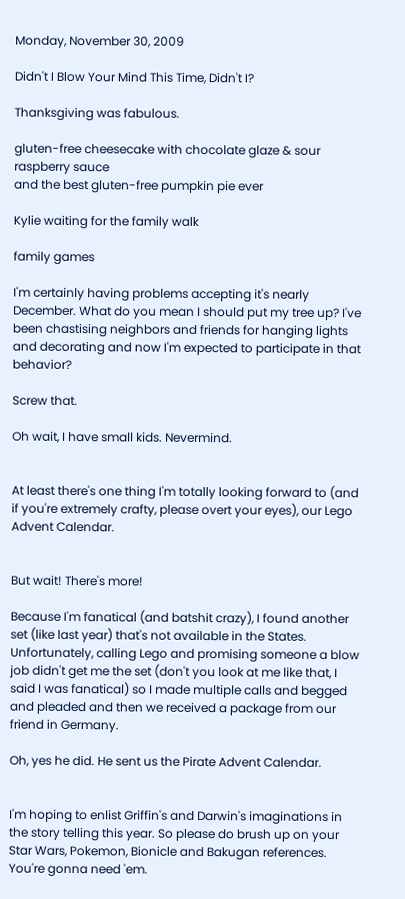Monday, November 30, 2009

Didn't I Blow Your Mind This Time, Didn't I?

Thanksgiving was fabulous.

gluten-free cheesecake with chocolate glaze & sour raspberry sauce
and the best gluten-free pumpkin pie ever

Kylie waiting for the family walk

family games

I'm certainly having problems accepting it's nearly December. What do you mean I should put my tree up? I've been chastising neighbors and friends for hanging lights and decorating and now I'm expected to participate in that behavior?

Screw that.

Oh wait, I have small kids. Nevermind.


At least there's one thing I'm totally looking forward to (and if you're extremely crafty, please overt your eyes), our Lego Advent Calendar.


But wait! There's more!

Because I'm fanatical (and batshit crazy), I found another set (like last year) that's not available in the States. Unfortunately, calling Lego and promising someone a blow job didn't get me the set (don't you look at me like that, I said I was fanatical) so I made multiple calls and begged and pleaded and then we received a package from our friend in Germany.

Oh, yes he did. He sent us the Pirate Advent Calendar.


I'm hoping to enlist Griffin's and Darwin's imaginations in the story telling this year. So please do brush up on your Star Wars, Pokemon, Bionicle and Bakugan references. You're gonna need 'em.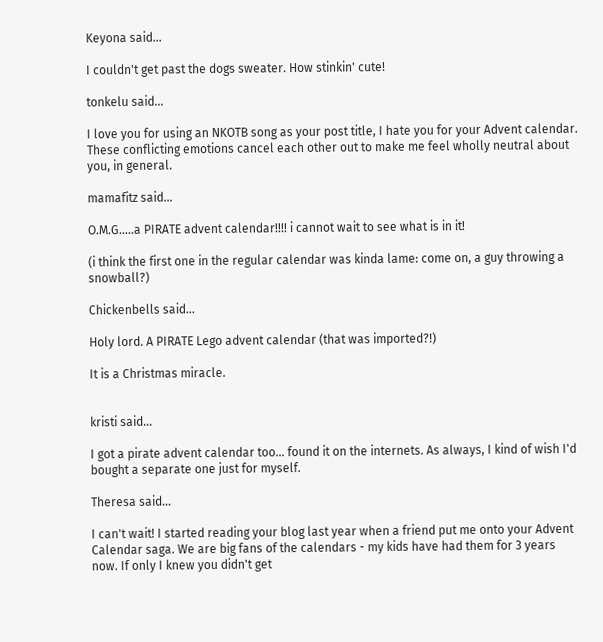Keyona said...

I couldn't get past the dogs sweater. How stinkin' cute!

tonkelu said...

I love you for using an NKOTB song as your post title, I hate you for your Advent calendar. These conflicting emotions cancel each other out to make me feel wholly neutral about you, in general.

mamafitz said...

O.M.G.....a PIRATE advent calendar!!!! i cannot wait to see what is in it!

(i think the first one in the regular calendar was kinda lame: come on, a guy throwing a snowball?)

Chickenbells said...

Holy lord. A PIRATE Lego advent calendar (that was imported?!)

It is a Christmas miracle.


kristi said...

I got a pirate advent calendar too... found it on the internets. As always, I kind of wish I'd bought a separate one just for myself.

Theresa said...

I can't wait! I started reading your blog last year when a friend put me onto your Advent Calendar saga. We are big fans of the calendars - my kids have had them for 3 years now. If only I knew you didn't get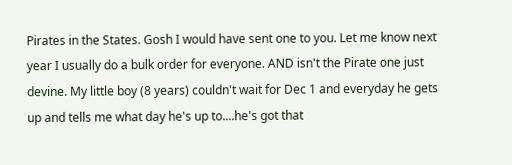Pirates in the States. Gosh I would have sent one to you. Let me know next year I usually do a bulk order for everyone. AND isn't the Pirate one just devine. My little boy (8 years) couldn't wait for Dec 1 and everyday he gets up and tells me what day he's up to....he's got that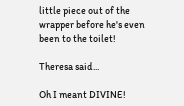little piece out of the wrapper before he's even been to the toilet!

Theresa said...

Oh I meant DIVINE!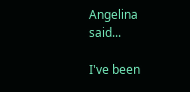Angelina said...

I've been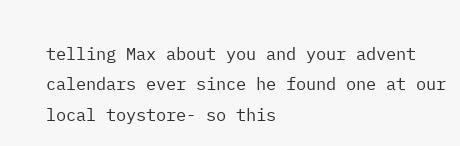telling Max about you and your advent calendars ever since he found one at our local toystore- so this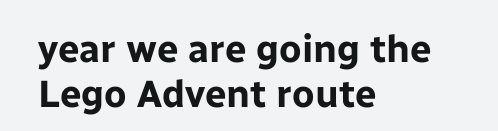year we are going the Lego Advent route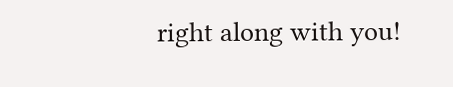right along with you!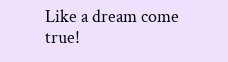Like a dream come true!